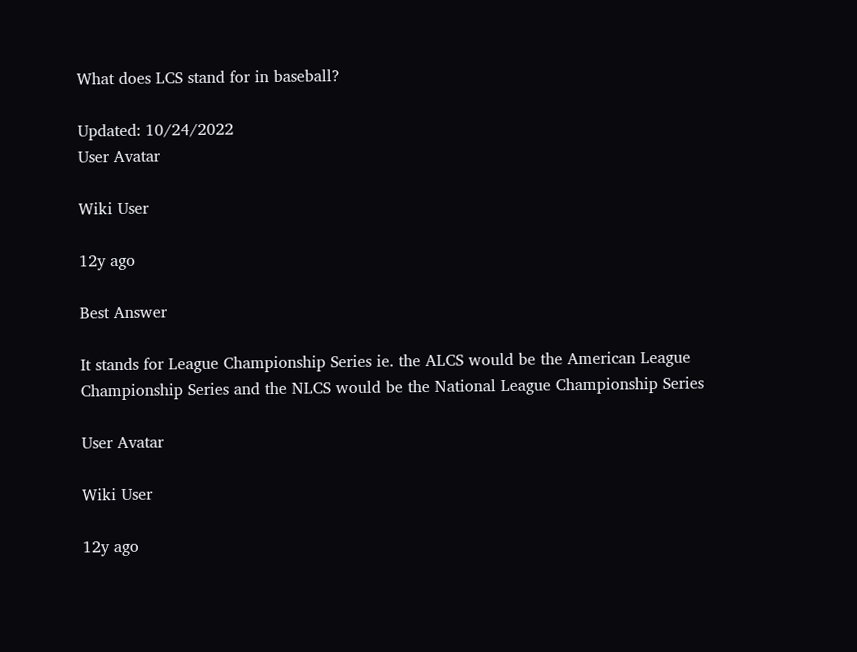What does LCS stand for in baseball?

Updated: 10/24/2022
User Avatar

Wiki User

12y ago

Best Answer

It stands for League Championship Series ie. the ALCS would be the American League Championship Series and the NLCS would be the National League Championship Series

User Avatar

Wiki User

12y ago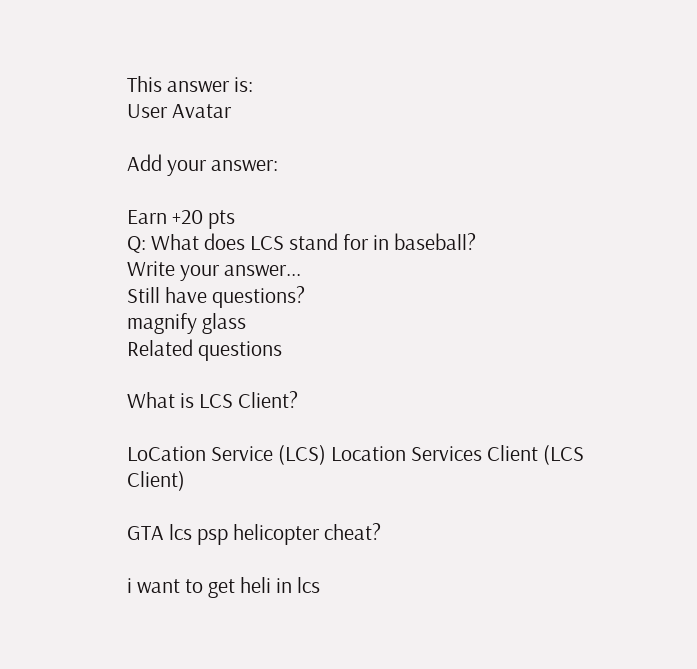This answer is:
User Avatar

Add your answer:

Earn +20 pts
Q: What does LCS stand for in baseball?
Write your answer...
Still have questions?
magnify glass
Related questions

What is LCS Client?

LoCation Service (LCS) Location Services Client (LCS Client)

GTA lcs psp helicopter cheat?

i want to get heli in lcs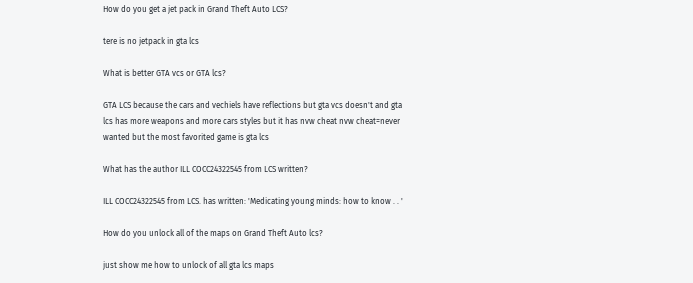How do you get a jet pack in Grand Theft Auto LCS?

tere is no jetpack in gta lcs

What is better GTA vcs or GTA lcs?

GTA LCS because the cars and vechiels have reflections but gta vcs doesn't and gta lcs has more weapons and more cars styles but it has nvw cheat nvw cheat=never wanted but the most favorited game is gta lcs

What has the author ILL COCC24322545 from LCS written?

ILL COCC24322545 from LCS. has written: 'Medicating young minds: how to know . . '

How do you unlock all of the maps on Grand Theft Auto lcs?

just show me how to unlock of all gta lcs maps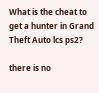What is the cheat to get a hunter in Grand Theft Auto lcs ps2?

there is no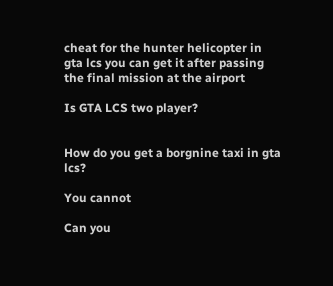cheat for the hunter helicopter in gta lcs you can get it after passing the final mission at the airport

Is GTA LCS two player?


How do you get a borgnine taxi in gta lcs?

You cannot

Can you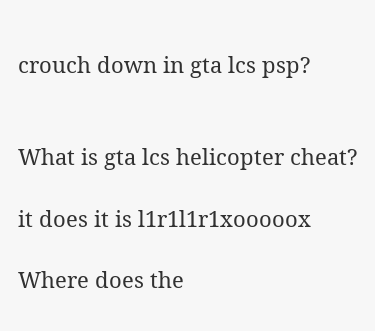crouch down in gta lcs psp?


What is gta lcs helicopter cheat?

it does it is l1r1l1r1xooooox

Where does the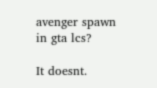avenger spawn in gta lcs?

It doesnt.